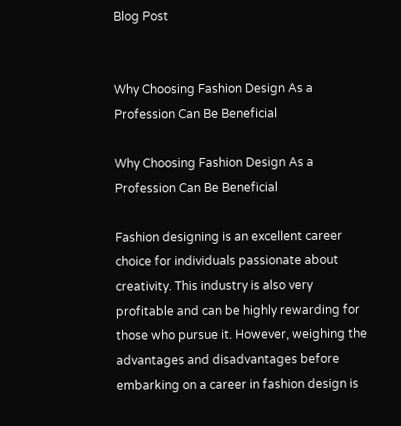Blog Post


Why Choosing Fashion Design As a Profession Can Be Beneficial

Why Choosing Fashion Design As a Profession Can Be Beneficial

Fashion designing is an excellent career choice for individuals passionate about creativity. This industry is also very profitable and can be highly rewarding for those who pursue it. However, weighing the advantages and disadvantages before embarking on a career in fashion design is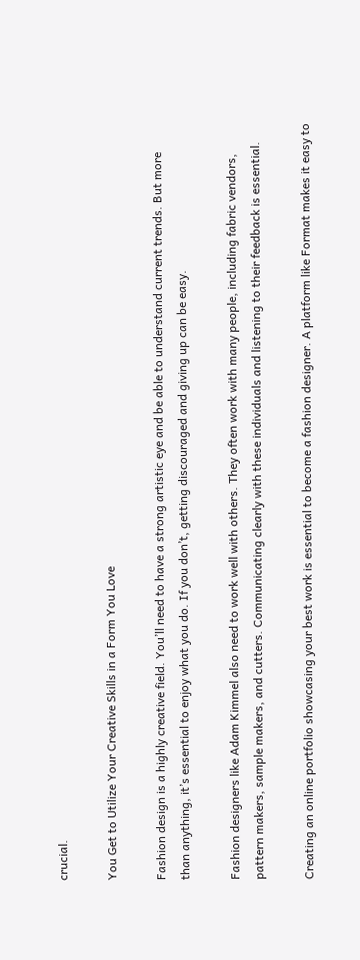crucial.

You Get to Utilize Your Creative Skills in a Form You Love

Fashion design is a highly creative field. You’ll need to have a strong artistic eye and be able to understand current trends. But more than anything, it’s essential to enjoy what you do. If you don’t, getting discouraged and giving up can be easy.

Fashion designers like Adam Kimmel also need to work well with others. They often work with many people, including fabric vendors, pattern makers, sample makers, and cutters. Communicating clearly with these individuals and listening to their feedback is essential.

Creating an online portfolio showcasing your best work is essential to become a fashion designer. A platform like Format makes it easy to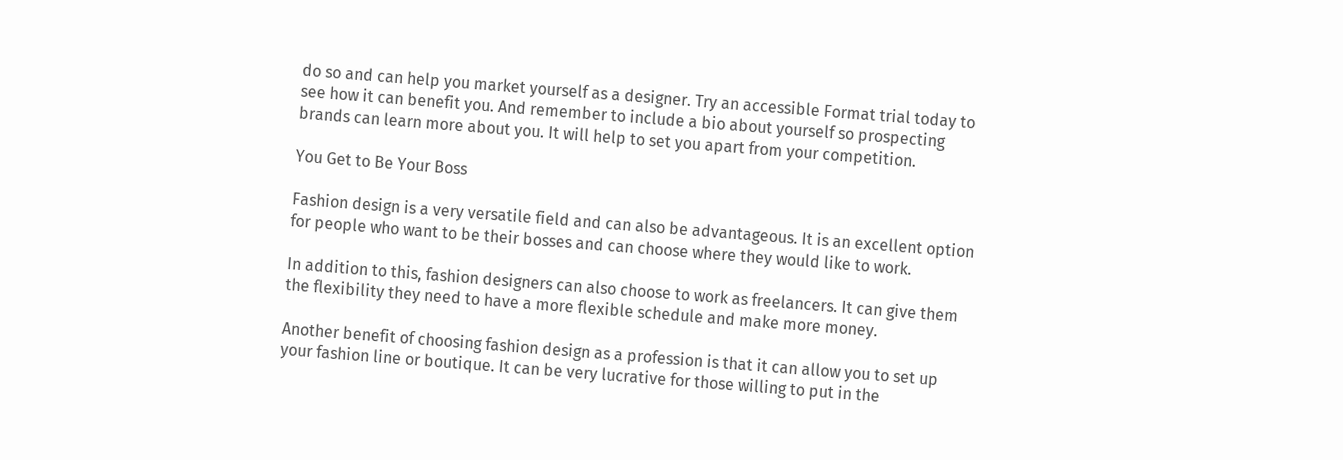do so and can help you market yourself as a designer. Try an accessible Format trial today to see how it can benefit you. And remember to include a bio about yourself so prospecting brands can learn more about you. It will help to set you apart from your competition.

You Get to Be Your Boss

Fashion design is a very versatile field and can also be advantageous. It is an excellent option for people who want to be their bosses and can choose where they would like to work.

In addition to this, fashion designers can also choose to work as freelancers. It can give them the flexibility they need to have a more flexible schedule and make more money.

Another benefit of choosing fashion design as a profession is that it can allow you to set up your fashion line or boutique. It can be very lucrative for those willing to put in the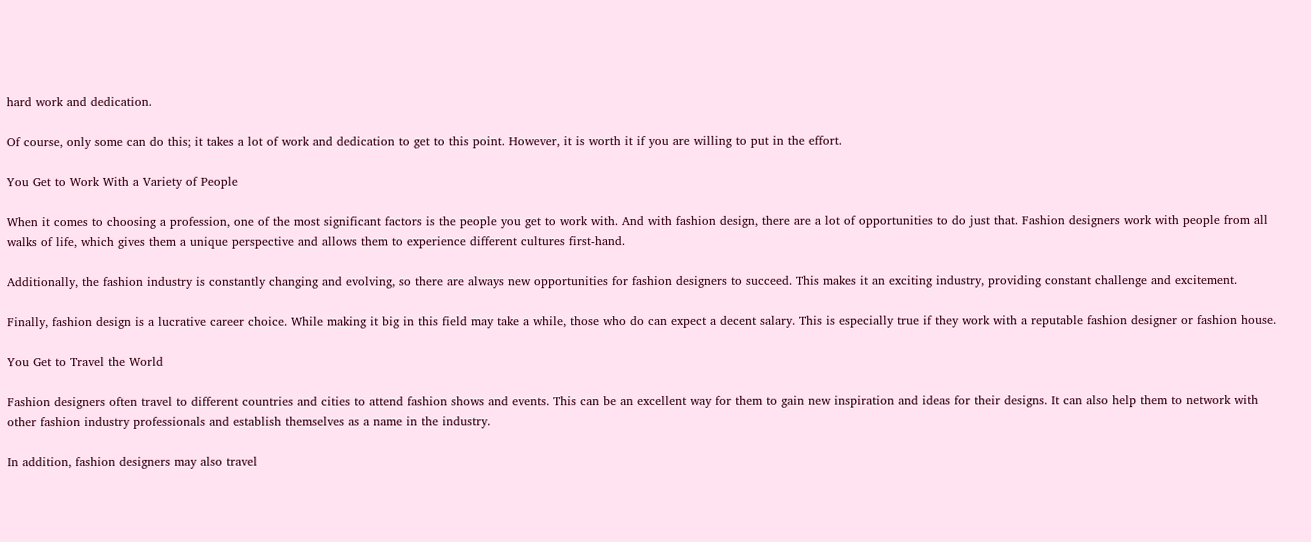hard work and dedication.

Of course, only some can do this; it takes a lot of work and dedication to get to this point. However, it is worth it if you are willing to put in the effort.

You Get to Work With a Variety of People

When it comes to choosing a profession, one of the most significant factors is the people you get to work with. And with fashion design, there are a lot of opportunities to do just that. Fashion designers work with people from all walks of life, which gives them a unique perspective and allows them to experience different cultures first-hand.

Additionally, the fashion industry is constantly changing and evolving, so there are always new opportunities for fashion designers to succeed. This makes it an exciting industry, providing constant challenge and excitement.

Finally, fashion design is a lucrative career choice. While making it big in this field may take a while, those who do can expect a decent salary. This is especially true if they work with a reputable fashion designer or fashion house.

You Get to Travel the World

Fashion designers often travel to different countries and cities to attend fashion shows and events. This can be an excellent way for them to gain new inspiration and ideas for their designs. It can also help them to network with other fashion industry professionals and establish themselves as a name in the industry.

In addition, fashion designers may also travel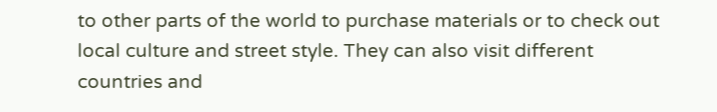to other parts of the world to purchase materials or to check out local culture and street style. They can also visit different countries and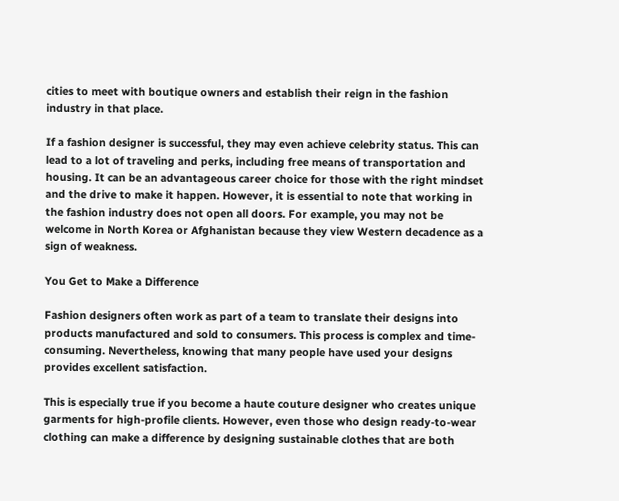cities to meet with boutique owners and establish their reign in the fashion industry in that place.

If a fashion designer is successful, they may even achieve celebrity status. This can lead to a lot of traveling and perks, including free means of transportation and housing. It can be an advantageous career choice for those with the right mindset and the drive to make it happen. However, it is essential to note that working in the fashion industry does not open all doors. For example, you may not be welcome in North Korea or Afghanistan because they view Western decadence as a sign of weakness.

You Get to Make a Difference

Fashion designers often work as part of a team to translate their designs into products manufactured and sold to consumers. This process is complex and time-consuming. Nevertheless, knowing that many people have used your designs provides excellent satisfaction.

This is especially true if you become a haute couture designer who creates unique garments for high-profile clients. However, even those who design ready-to-wear clothing can make a difference by designing sustainable clothes that are both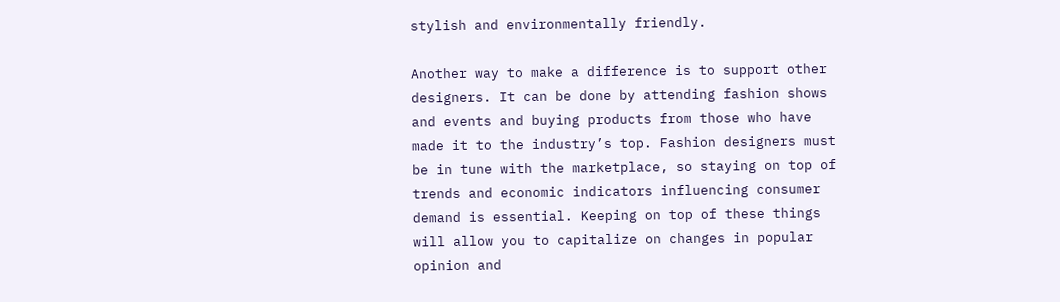stylish and environmentally friendly.

Another way to make a difference is to support other designers. It can be done by attending fashion shows and events and buying products from those who have made it to the industry’s top. Fashion designers must be in tune with the marketplace, so staying on top of trends and economic indicators influencing consumer demand is essential. Keeping on top of these things will allow you to capitalize on changes in popular opinion and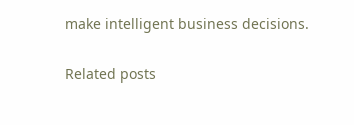make intelligent business decisions.

Related posts